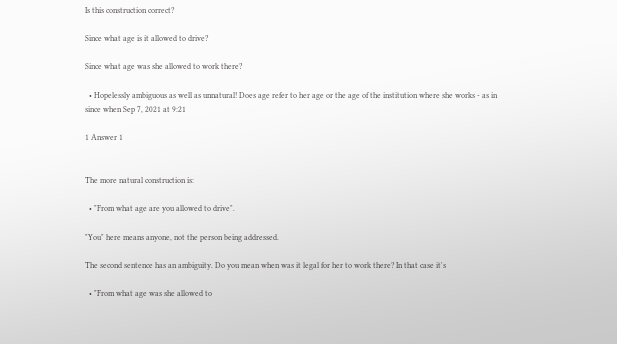Is this construction correct?

Since what age is it allowed to drive?

Since what age was she allowed to work there?

  • Hopelessly ambiguous as well as unnatural! Does age refer to her age or the age of the institution where she works - as in since when Sep 7, 2021 at 9:21

1 Answer 1


The more natural construction is:

  • "From what age are you allowed to drive".

"You" here means anyone, not the person being addressed.

The second sentence has an ambiguity. Do you mean when was it legal for her to work there? In that case it's

  • "From what age was she allowed to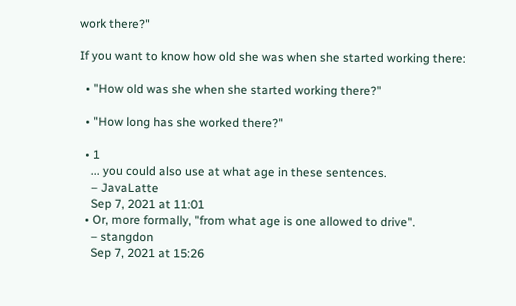work there?"

If you want to know how old she was when she started working there:

  • "How old was she when she started working there?"

  • "How long has she worked there?"

  • 1
    ... you could also use at what age in these sentences.
    – JavaLatte
    Sep 7, 2021 at 11:01
  • Or, more formally, "from what age is one allowed to drive".
    – stangdon
    Sep 7, 2021 at 15:26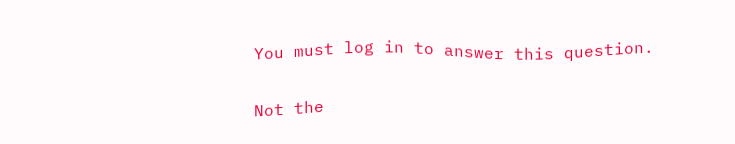You must log in to answer this question.

Not the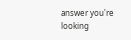answer you're looking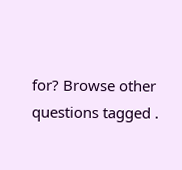for? Browse other questions tagged .